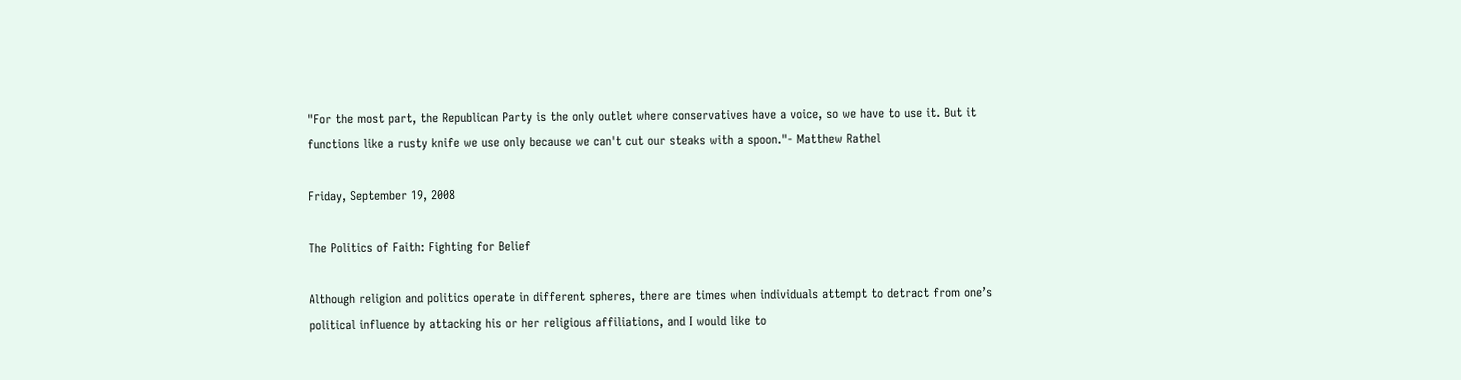"For the most part, the Republican Party is the only outlet where conservatives have a voice, so we have to use it. But it functions like a rusty knife we use only because we can't cut our steaks with a spoon."- Matthew Rathel

Friday, September 19, 2008

The Politics of Faith: Fighting for Belief

Although religion and politics operate in different spheres, there are times when individuals attempt to detract from one’s political influence by attacking his or her religious affiliations, and I would like to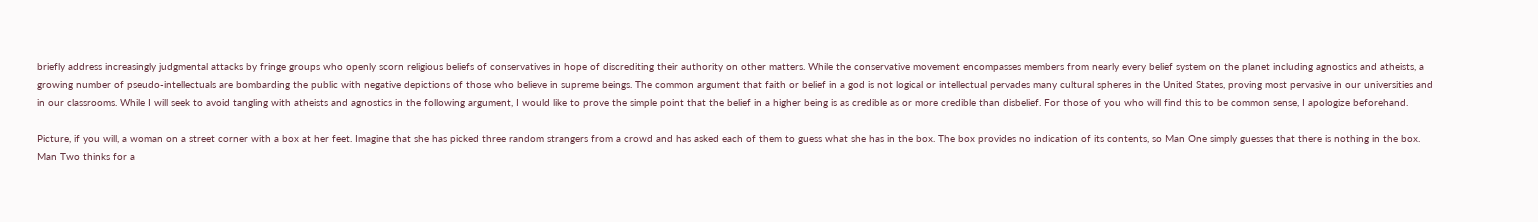briefly address increasingly judgmental attacks by fringe groups who openly scorn religious beliefs of conservatives in hope of discrediting their authority on other matters. While the conservative movement encompasses members from nearly every belief system on the planet including agnostics and atheists, a growing number of pseudo-intellectuals are bombarding the public with negative depictions of those who believe in supreme beings. The common argument that faith or belief in a god is not logical or intellectual pervades many cultural spheres in the United States, proving most pervasive in our universities and in our classrooms. While I will seek to avoid tangling with atheists and agnostics in the following argument, I would like to prove the simple point that the belief in a higher being is as credible as or more credible than disbelief. For those of you who will find this to be common sense, I apologize beforehand.

Picture, if you will, a woman on a street corner with a box at her feet. Imagine that she has picked three random strangers from a crowd and has asked each of them to guess what she has in the box. The box provides no indication of its contents, so Man One simply guesses that there is nothing in the box. Man Two thinks for a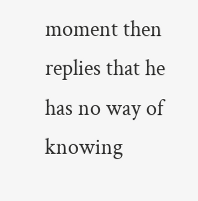moment then replies that he has no way of knowing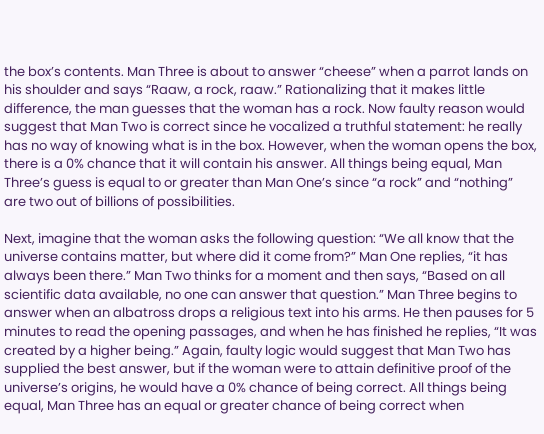the box’s contents. Man Three is about to answer “cheese” when a parrot lands on his shoulder and says “Raaw, a rock, raaw.” Rationalizing that it makes little difference, the man guesses that the woman has a rock. Now faulty reason would suggest that Man Two is correct since he vocalized a truthful statement: he really has no way of knowing what is in the box. However, when the woman opens the box, there is a 0% chance that it will contain his answer. All things being equal, Man Three’s guess is equal to or greater than Man One’s since “a rock” and “nothing” are two out of billions of possibilities.

Next, imagine that the woman asks the following question: “We all know that the universe contains matter, but where did it come from?” Man One replies, “it has always been there.” Man Two thinks for a moment and then says, “Based on all scientific data available, no one can answer that question.” Man Three begins to answer when an albatross drops a religious text into his arms. He then pauses for 5 minutes to read the opening passages, and when he has finished he replies, “It was created by a higher being.” Again, faulty logic would suggest that Man Two has supplied the best answer, but if the woman were to attain definitive proof of the universe’s origins, he would have a 0% chance of being correct. All things being equal, Man Three has an equal or greater chance of being correct when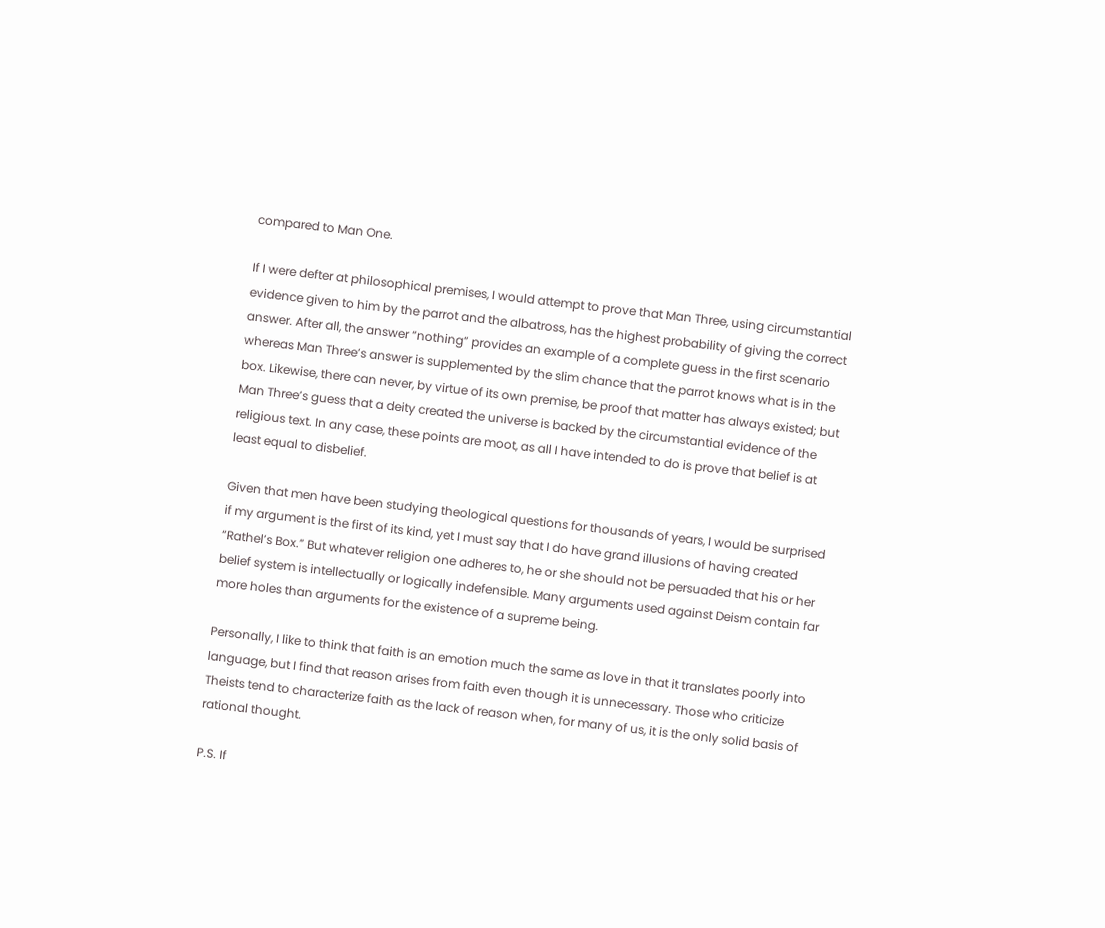compared to Man One.

If I were defter at philosophical premises, I would attempt to prove that Man Three, using circumstantial evidence given to him by the parrot and the albatross, has the highest probability of giving the correct answer. After all, the answer “nothing” provides an example of a complete guess in the first scenario whereas Man Three’s answer is supplemented by the slim chance that the parrot knows what is in the box. Likewise, there can never, by virtue of its own premise, be proof that matter has always existed; but Man Three’s guess that a deity created the universe is backed by the circumstantial evidence of the religious text. In any case, these points are moot, as all I have intended to do is prove that belief is at least equal to disbelief.

Given that men have been studying theological questions for thousands of years, I would be surprised if my argument is the first of its kind, yet I must say that I do have grand illusions of having created “Rathel’s Box.” But whatever religion one adheres to, he or she should not be persuaded that his or her belief system is intellectually or logically indefensible. Many arguments used against Deism contain far more holes than arguments for the existence of a supreme being.

Personally, I like to think that faith is an emotion much the same as love in that it translates poorly into language, but I find that reason arises from faith even though it is unnecessary. Those who criticize Theists tend to characterize faith as the lack of reason when, for many of us, it is the only solid basis of rational thought.

P.S. If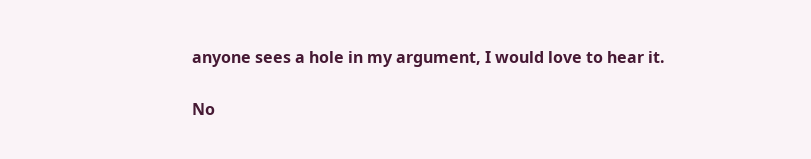anyone sees a hole in my argument, I would love to hear it.

No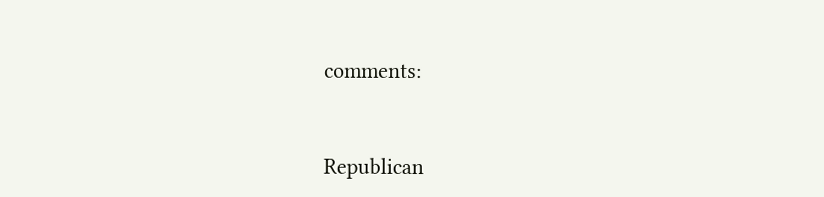comments:



Republican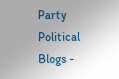Party Political Blogs -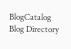BlogCatalog Blog Directory